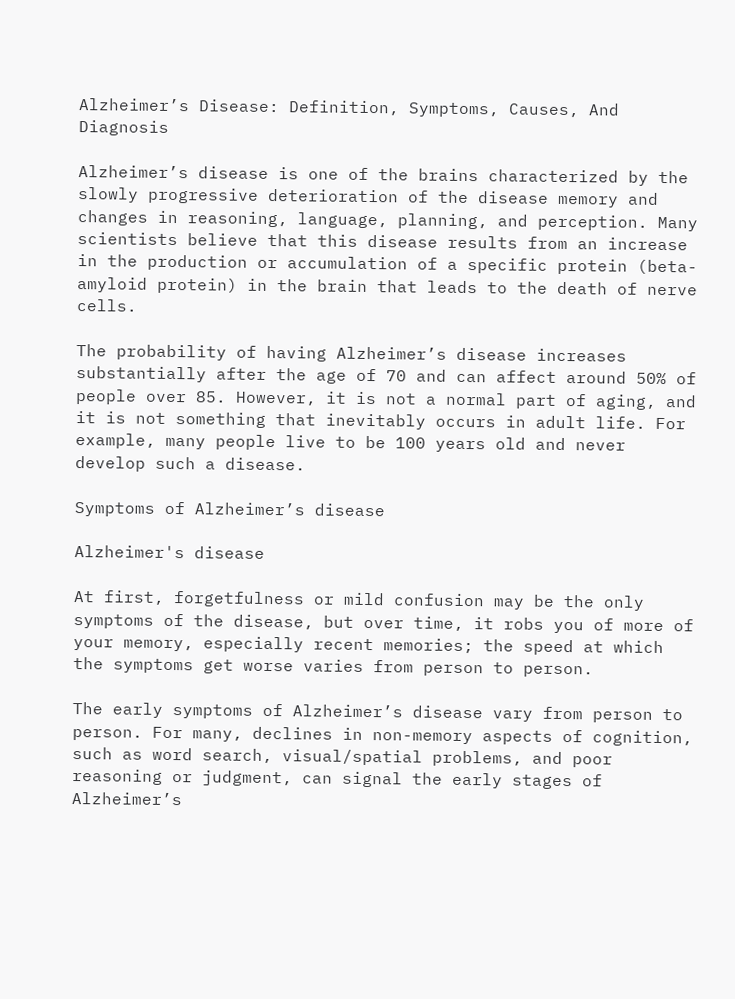Alzheimer’s Disease: Definition, Symptoms, Causes, And Diagnosis

Alzheimer’s disease is one of the brains characterized by the slowly progressive deterioration of the disease memory and changes in reasoning, language, planning, and perception. Many scientists believe that this disease results from an increase in the production or accumulation of a specific protein (beta-amyloid protein) in the brain that leads to the death of nerve cells.

The probability of having Alzheimer’s disease increases substantially after the age of 70 and can affect around 50% of people over 85. However, it is not a normal part of aging, and it is not something that inevitably occurs in adult life. For example, many people live to be 100 years old and never develop such a disease.

Symptoms of Alzheimer’s disease

Alzheimer's disease

At first, forgetfulness or mild confusion may be the only symptoms of the disease, but over time, it robs you of more of your memory, especially recent memories; the speed at which the symptoms get worse varies from person to person.

The early symptoms of Alzheimer’s disease vary from person to person. For many, declines in non-memory aspects of cognition, such as word search, visual/spatial problems, and poor reasoning or judgment, can signal the early stages of Alzheimer’s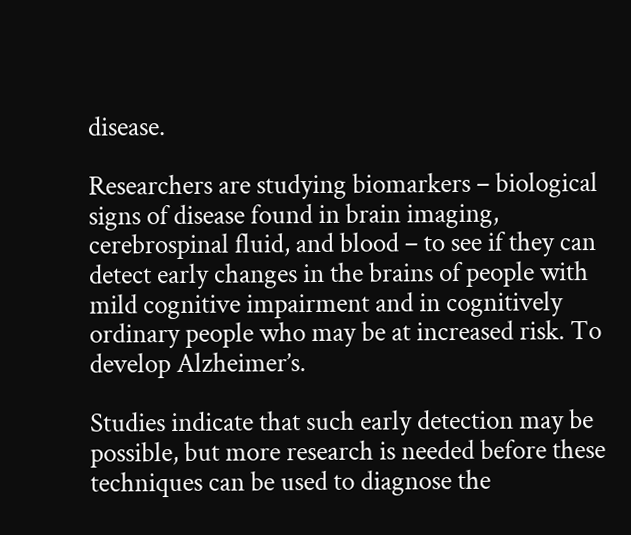disease.

Researchers are studying biomarkers – biological signs of disease found in brain imaging, cerebrospinal fluid, and blood – to see if they can detect early changes in the brains of people with mild cognitive impairment and in cognitively ordinary people who may be at increased risk. To develop Alzheimer’s.

Studies indicate that such early detection may be possible, but more research is needed before these techniques can be used to diagnose the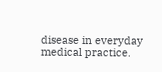disease in everyday medical practice.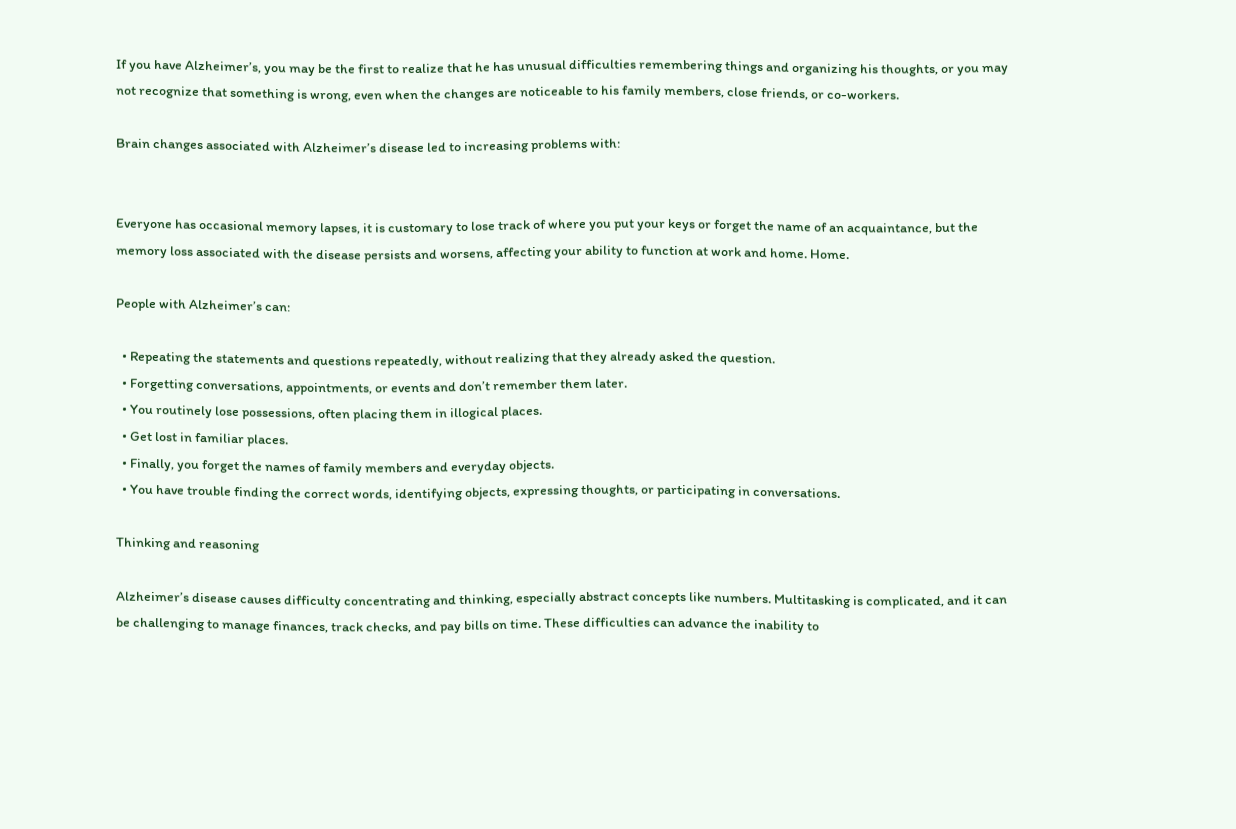If you have Alzheimer’s, you may be the first to realize that he has unusual difficulties remembering things and organizing his thoughts, or you may not recognize that something is wrong, even when the changes are noticeable to his family members, close friends, or co-workers.

Brain changes associated with Alzheimer’s disease led to increasing problems with:


Everyone has occasional memory lapses, it is customary to lose track of where you put your keys or forget the name of an acquaintance, but the memory loss associated with the disease persists and worsens, affecting your ability to function at work and home. Home.

People with Alzheimer’s can:

  • Repeating the statements and questions repeatedly, without realizing that they already asked the question.
  • Forgetting conversations, appointments, or events and don’t remember them later.
  • You routinely lose possessions, often placing them in illogical places.
  • Get lost in familiar places.
  • Finally, you forget the names of family members and everyday objects.
  • You have trouble finding the correct words, identifying objects, expressing thoughts, or participating in conversations.

Thinking and reasoning

Alzheimer’s disease causes difficulty concentrating and thinking, especially abstract concepts like numbers. Multitasking is complicated, and it can be challenging to manage finances, track checks, and pay bills on time. These difficulties can advance the inability to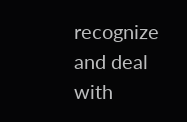recognize and deal with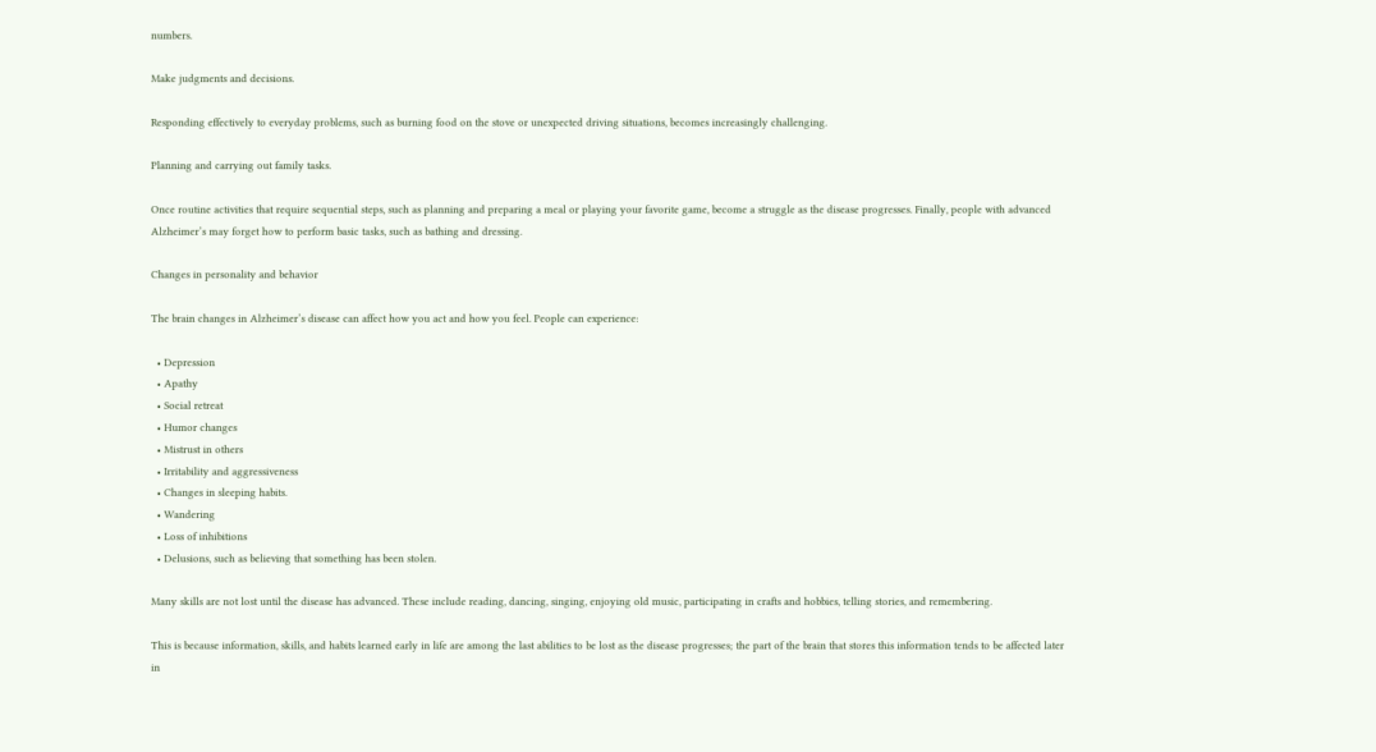numbers.

Make judgments and decisions.

Responding effectively to everyday problems, such as burning food on the stove or unexpected driving situations, becomes increasingly challenging.

Planning and carrying out family tasks.

Once routine activities that require sequential steps, such as planning and preparing a meal or playing your favorite game, become a struggle as the disease progresses. Finally, people with advanced Alzheimer’s may forget how to perform basic tasks, such as bathing and dressing.

Changes in personality and behavior

The brain changes in Alzheimer’s disease can affect how you act and how you feel. People can experience:

  • Depression
  • Apathy
  • Social retreat
  • Humor changes
  • Mistrust in others
  • Irritability and aggressiveness
  • Changes in sleeping habits.
  • Wandering
  • Loss of inhibitions
  • Delusions, such as believing that something has been stolen.

Many skills are not lost until the disease has advanced. These include reading, dancing, singing, enjoying old music, participating in crafts and hobbies, telling stories, and remembering.

This is because information, skills, and habits learned early in life are among the last abilities to be lost as the disease progresses; the part of the brain that stores this information tends to be affected later in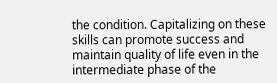the condition. Capitalizing on these skills can promote success and maintain quality of life even in the intermediate phase of the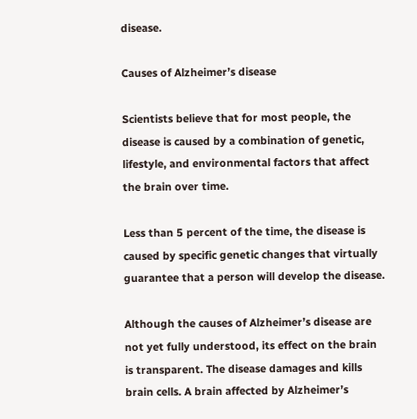disease.

Causes of Alzheimer’s disease

Scientists believe that for most people, the disease is caused by a combination of genetic, lifestyle, and environmental factors that affect the brain over time.

Less than 5 percent of the time, the disease is caused by specific genetic changes that virtually guarantee that a person will develop the disease.

Although the causes of Alzheimer’s disease are not yet fully understood, its effect on the brain is transparent. The disease damages and kills brain cells. A brain affected by Alzheimer’s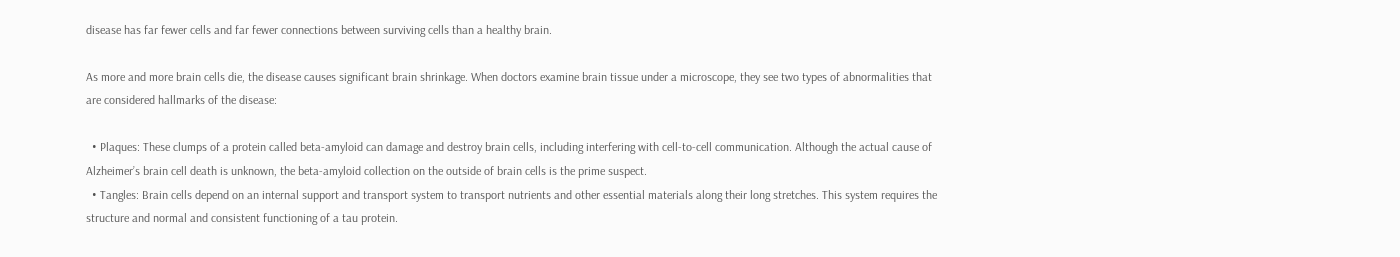disease has far fewer cells and far fewer connections between surviving cells than a healthy brain.

As more and more brain cells die, the disease causes significant brain shrinkage. When doctors examine brain tissue under a microscope, they see two types of abnormalities that are considered hallmarks of the disease:

  • Plaques: These clumps of a protein called beta-amyloid can damage and destroy brain cells, including interfering with cell-to-cell communication. Although the actual cause of Alzheimer’s brain cell death is unknown, the beta-amyloid collection on the outside of brain cells is the prime suspect.
  • Tangles: Brain cells depend on an internal support and transport system to transport nutrients and other essential materials along their long stretches. This system requires the structure and normal and consistent functioning of a tau protein.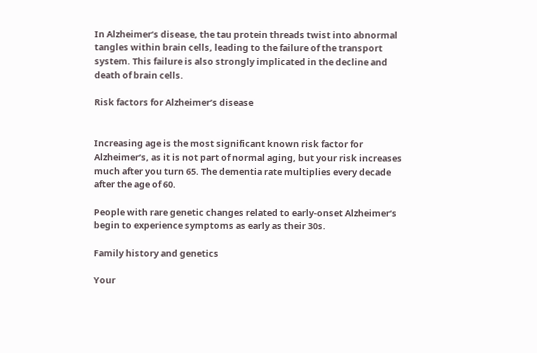In Alzheimer’s disease, the tau protein threads twist into abnormal tangles within brain cells, leading to the failure of the transport system. This failure is also strongly implicated in the decline and death of brain cells.

Risk factors for Alzheimer’s disease


Increasing age is the most significant known risk factor for Alzheimer’s, as it is not part of normal aging, but your risk increases much after you turn 65. The dementia rate multiplies every decade after the age of 60.

People with rare genetic changes related to early-onset Alzheimer’s begin to experience symptoms as early as their 30s.

Family history and genetics

Your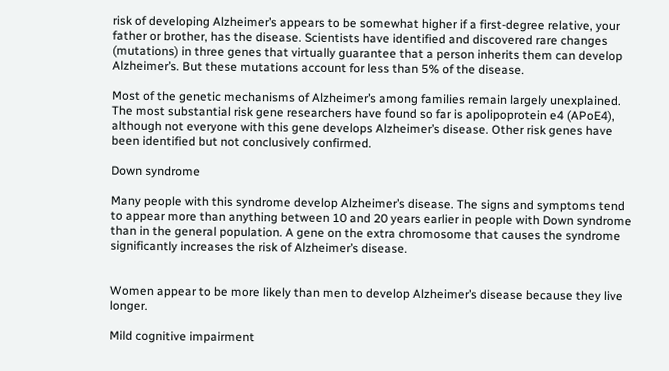risk of developing Alzheimer’s appears to be somewhat higher if a first-degree relative, your father or brother, has the disease. Scientists have identified and discovered rare changes (mutations) in three genes that virtually guarantee that a person inherits them can develop Alzheimer’s. But these mutations account for less than 5% of the disease.

Most of the genetic mechanisms of Alzheimer’s among families remain largely unexplained. The most substantial risk gene researchers have found so far is apolipoprotein e4 (APoE4), although not everyone with this gene develops Alzheimer’s disease. Other risk genes have been identified but not conclusively confirmed.

Down syndrome

Many people with this syndrome develop Alzheimer’s disease. The signs and symptoms tend to appear more than anything between 10 and 20 years earlier in people with Down syndrome than in the general population. A gene on the extra chromosome that causes the syndrome significantly increases the risk of Alzheimer’s disease.


Women appear to be more likely than men to develop Alzheimer’s disease because they live longer.

Mild cognitive impairment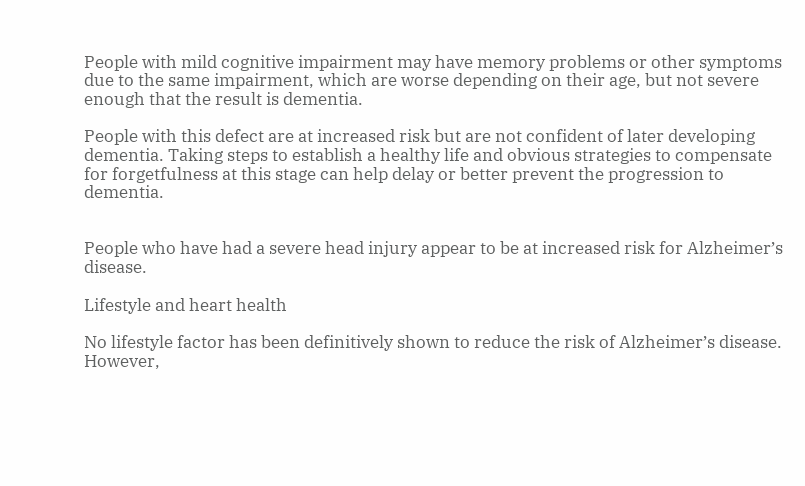People with mild cognitive impairment may have memory problems or other symptoms due to the same impairment, which are worse depending on their age, but not severe enough that the result is dementia.

People with this defect are at increased risk but are not confident of later developing dementia. Taking steps to establish a healthy life and obvious strategies to compensate for forgetfulness at this stage can help delay or better prevent the progression to dementia.


People who have had a severe head injury appear to be at increased risk for Alzheimer’s disease.

Lifestyle and heart health

No lifestyle factor has been definitively shown to reduce the risk of Alzheimer’s disease. However,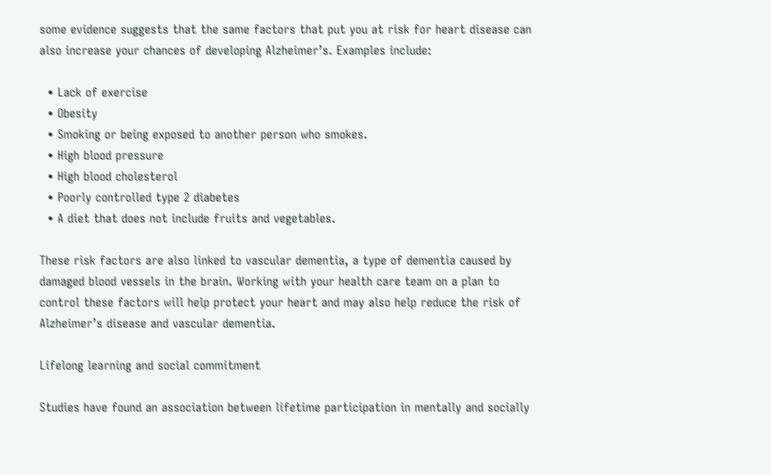some evidence suggests that the same factors that put you at risk for heart disease can also increase your chances of developing Alzheimer’s. Examples include:

  • Lack of exercise
  • Obesity
  • Smoking or being exposed to another person who smokes.
  • High blood pressure
  • High blood cholesterol
  • Poorly controlled type 2 diabetes
  • A diet that does not include fruits and vegetables.

These risk factors are also linked to vascular dementia, a type of dementia caused by damaged blood vessels in the brain. Working with your health care team on a plan to control these factors will help protect your heart and may also help reduce the risk of Alzheimer’s disease and vascular dementia.

Lifelong learning and social commitment

Studies have found an association between lifetime participation in mentally and socially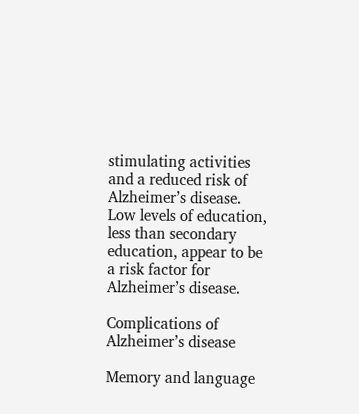stimulating activities and a reduced risk of Alzheimer’s disease. Low levels of education, less than secondary education, appear to be a risk factor for Alzheimer’s disease.

Complications of Alzheimer’s disease

Memory and language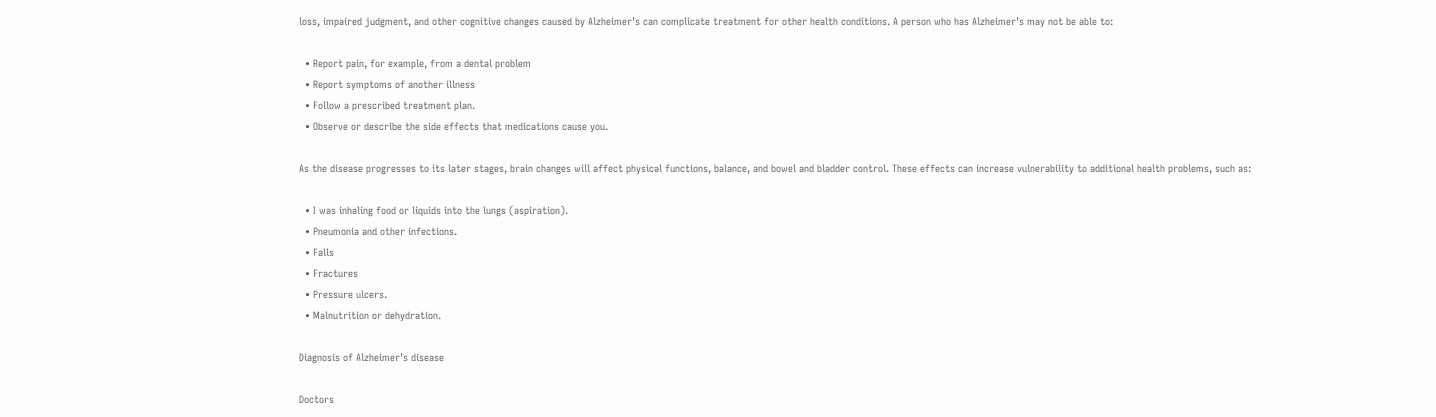loss, impaired judgment, and other cognitive changes caused by Alzheimer’s can complicate treatment for other health conditions. A person who has Alzheimer’s may not be able to:

  • Report pain, for example, from a dental problem
  • Report symptoms of another illness
  • Follow a prescribed treatment plan.
  • Observe or describe the side effects that medications cause you.

As the disease progresses to its later stages, brain changes will affect physical functions, balance, and bowel and bladder control. These effects can increase vulnerability to additional health problems, such as:

  • I was inhaling food or liquids into the lungs (aspiration).
  • Pneumonia and other infections.
  • Falls
  • Fractures
  • Pressure ulcers.
  • Malnutrition or dehydration.

Diagnosis of Alzheimer’s disease

Doctors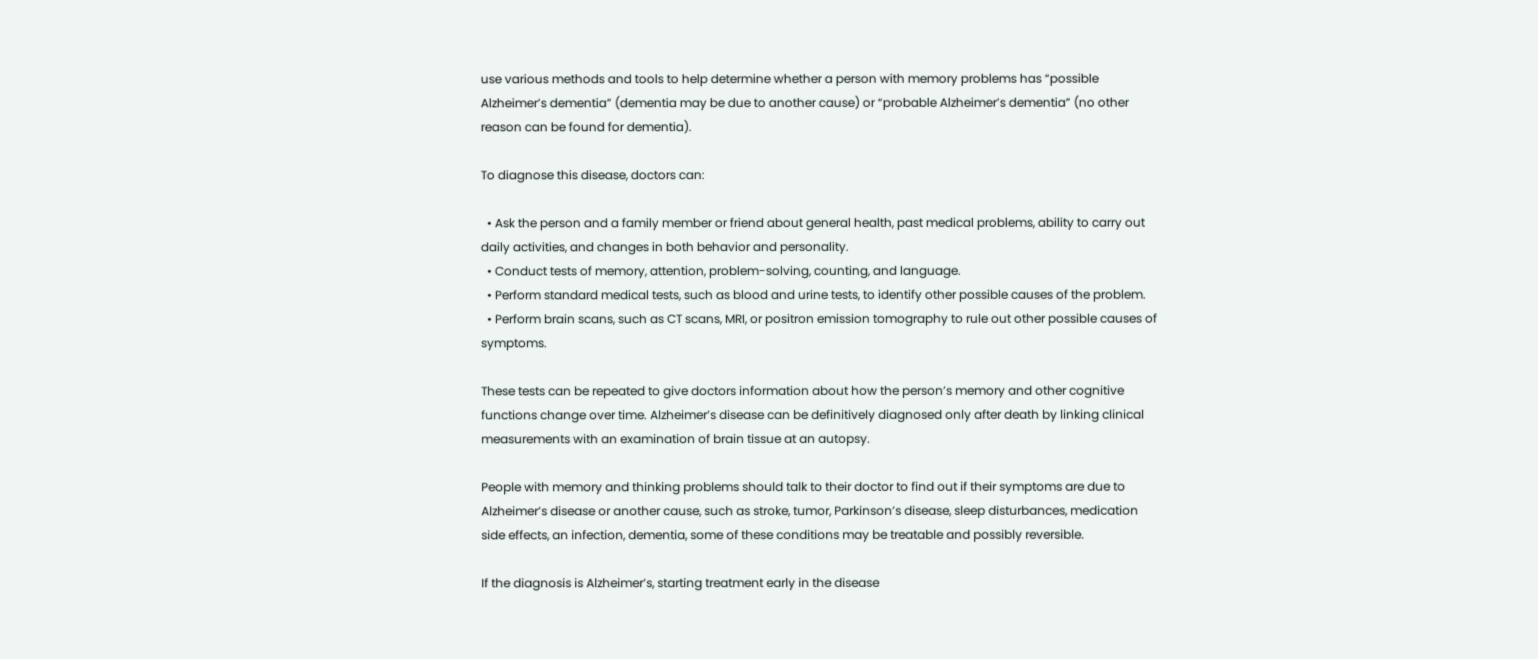use various methods and tools to help determine whether a person with memory problems has “possible Alzheimer’s dementia” (dementia may be due to another cause) or “probable Alzheimer’s dementia” (no other reason can be found for dementia).

To diagnose this disease, doctors can:

  • Ask the person and a family member or friend about general health, past medical problems, ability to carry out daily activities, and changes in both behavior and personality.
  • Conduct tests of memory, attention, problem-solving, counting, and language.
  • Perform standard medical tests, such as blood and urine tests, to identify other possible causes of the problem.
  • Perform brain scans, such as CT scans, MRI, or positron emission tomography to rule out other possible causes of symptoms.

These tests can be repeated to give doctors information about how the person’s memory and other cognitive functions change over time. Alzheimer’s disease can be definitively diagnosed only after death by linking clinical measurements with an examination of brain tissue at an autopsy.

People with memory and thinking problems should talk to their doctor to find out if their symptoms are due to Alzheimer’s disease or another cause, such as stroke, tumor, Parkinson’s disease, sleep disturbances, medication side effects, an infection, dementia, some of these conditions may be treatable and possibly reversible.

If the diagnosis is Alzheimer’s, starting treatment early in the disease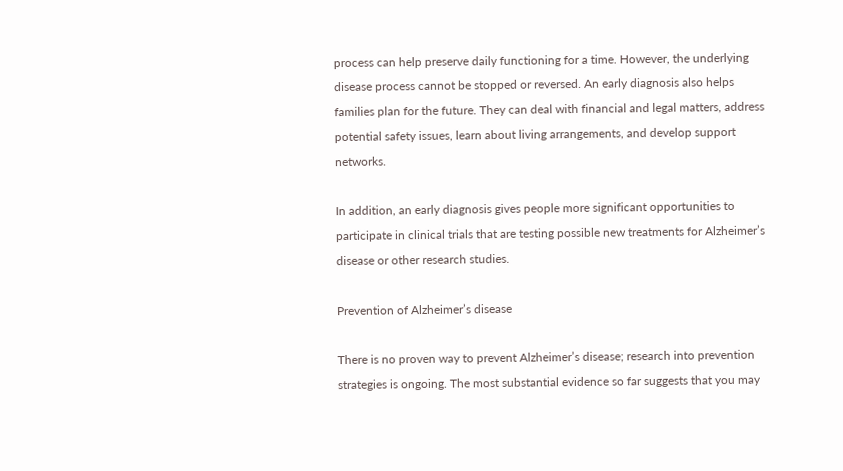process can help preserve daily functioning for a time. However, the underlying disease process cannot be stopped or reversed. An early diagnosis also helps families plan for the future. They can deal with financial and legal matters, address potential safety issues, learn about living arrangements, and develop support networks.

In addition, an early diagnosis gives people more significant opportunities to participate in clinical trials that are testing possible new treatments for Alzheimer’s disease or other research studies.

Prevention of Alzheimer’s disease

There is no proven way to prevent Alzheimer’s disease; research into prevention strategies is ongoing. The most substantial evidence so far suggests that you may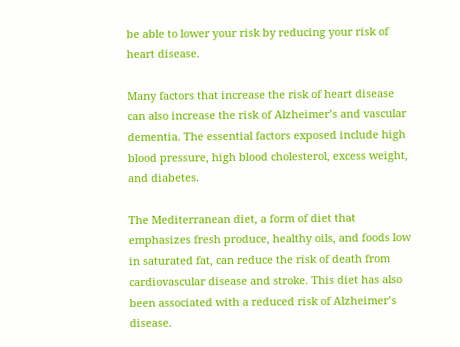be able to lower your risk by reducing your risk of heart disease.

Many factors that increase the risk of heart disease can also increase the risk of Alzheimer’s and vascular dementia. The essential factors exposed include high blood pressure, high blood cholesterol, excess weight, and diabetes.

The Mediterranean diet, a form of diet that emphasizes fresh produce, healthy oils, and foods low in saturated fat, can reduce the risk of death from cardiovascular disease and stroke. This diet has also been associated with a reduced risk of Alzheimer’s disease.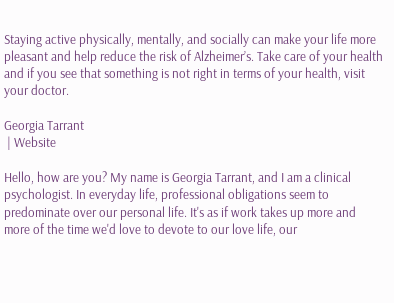Staying active physically, mentally, and socially can make your life more pleasant and help reduce the risk of Alzheimer’s. Take care of your health and if you see that something is not right in terms of your health, visit your doctor.

Georgia Tarrant
 | Website

Hello, how are you? My name is Georgia Tarrant, and I am a clinical psychologist. In everyday life, professional obligations seem to predominate over our personal life. It's as if work takes up more and more of the time we'd love to devote to our love life, our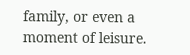family, or even a moment of leisure.